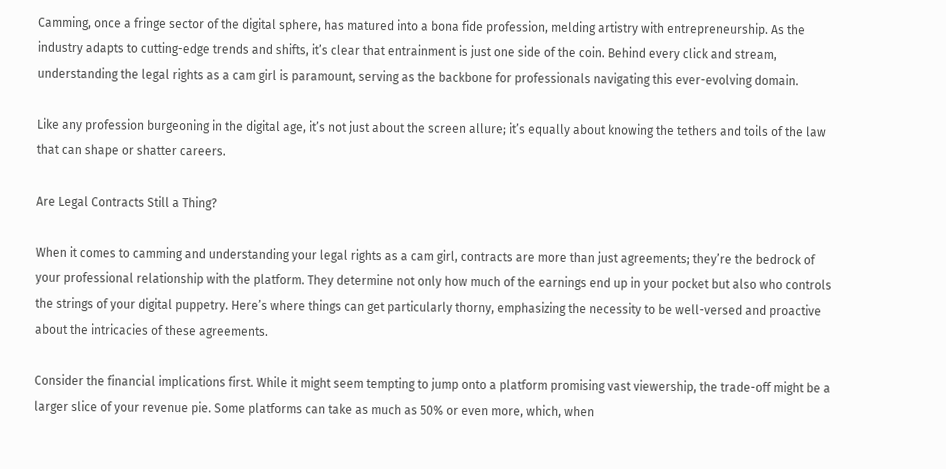Camming, once a fringe sector of the digital sphere, has matured into a bona fide profession, melding artistry with entrepreneurship. As the industry adapts to cutting-edge trends and shifts, it’s clear that entrainment is just one side of the coin. Behind every click and stream, understanding the legal rights as a cam girl is paramount, serving as the backbone for professionals navigating this ever-evolving domain.

Like any profession burgeoning in the digital age, it’s not just about the screen allure; it’s equally about knowing the tethers and toils of the law that can shape or shatter careers.

Are Legal Contracts Still a Thing?

When it comes to camming and understanding your legal rights as a cam girl, contracts are more than just agreements; they’re the bedrock of your professional relationship with the platform. They determine not only how much of the earnings end up in your pocket but also who controls the strings of your digital puppetry. Here’s where things can get particularly thorny, emphasizing the necessity to be well-versed and proactive about the intricacies of these agreements.

Consider the financial implications first. While it might seem tempting to jump onto a platform promising vast viewership, the trade-off might be a larger slice of your revenue pie. Some platforms can take as much as 50% or even more, which, when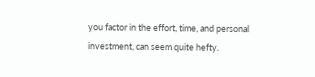you factor in the effort, time, and personal investment, can seem quite hefty.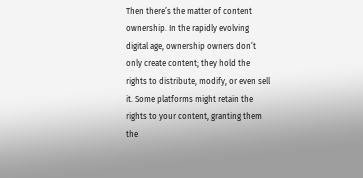Then there’s the matter of content ownership. In the rapidly evolving digital age, ownership owners don’t only create content; they hold the rights to distribute, modify, or even sell it. Some platforms might retain the rights to your content, granting them the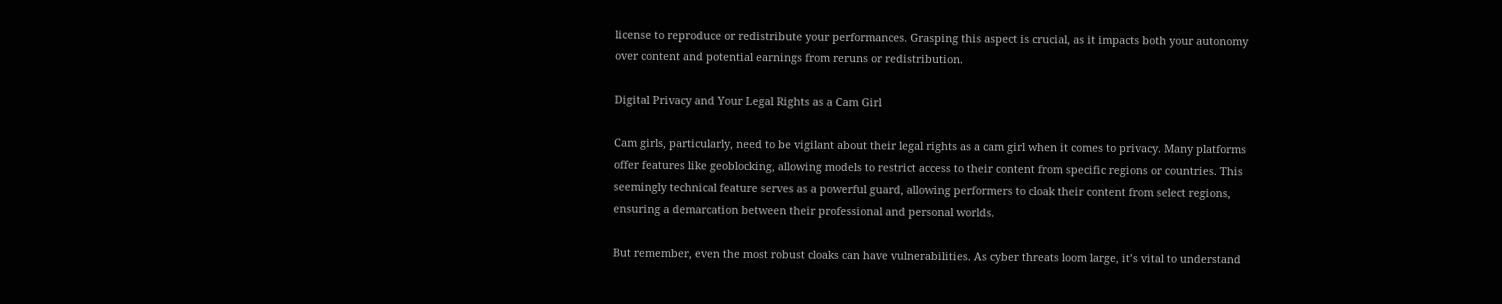license to reproduce or redistribute your performances. Grasping this aspect is crucial, as it impacts both your autonomy over content and potential earnings from reruns or redistribution.

Digital Privacy and Your Legal Rights as a Cam Girl

Cam girls, particularly, need to be vigilant about their legal rights as a cam girl when it comes to privacy. Many platforms offer features like geoblocking, allowing models to restrict access to their content from specific regions or countries. This seemingly technical feature serves as a powerful guard, allowing performers to cloak their content from select regions, ensuring a demarcation between their professional and personal worlds.

But remember, even the most robust cloaks can have vulnerabilities. As cyber threats loom large, it’s vital to understand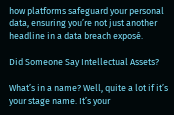how platforms safeguard your personal data, ensuring you’re not just another headline in a data breach exposé.

Did Someone Say Intellectual Assets?

What’s in a name? Well, quite a lot if it’s your stage name. It’s your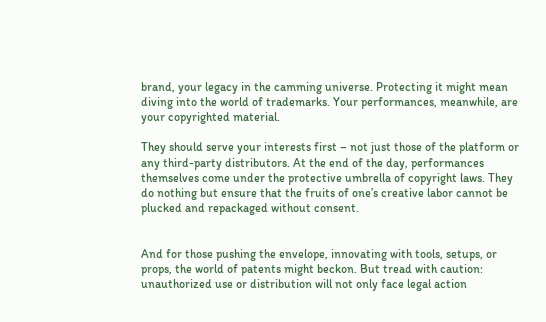brand, your legacy in the camming universe. Protecting it might mean diving into the world of trademarks. Your performances, meanwhile, are your copyrighted material.

They should serve your interests first – not just those of the platform or any third-party distributors. At the end of the day, performances themselves come under the protective umbrella of copyright laws. They do nothing but ensure that the fruits of one’s creative labor cannot be plucked and repackaged without consent.


And for those pushing the envelope, innovating with tools, setups, or props, the world of patents might beckon. But tread with caution: unauthorized use or distribution will not only face legal action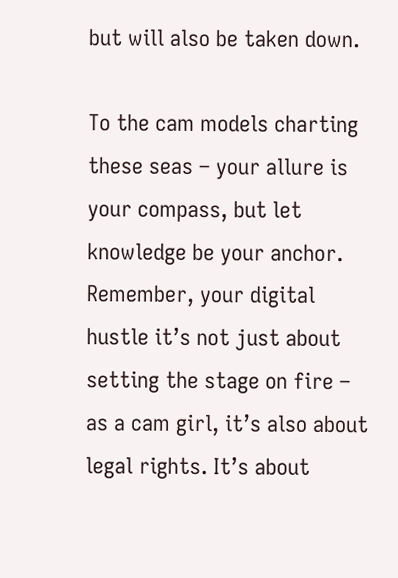but will also be taken down.

To the cam models charting these seas – your allure is your compass, but let knowledge be your anchor. Remember, your digital hustle it’s not just about setting the stage on fire – as a cam girl, it’s also about legal rights. It’s about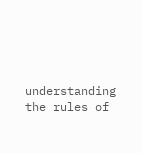understanding the rules of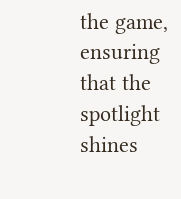the game, ensuring that the spotlight shines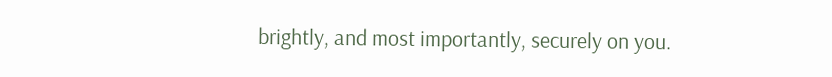brightly, and most importantly, securely on you.